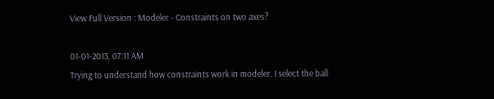View Full Version : Modeler - Constraints on two axes?

01-01-2013, 07:11 AM
Trying to understand how constraints work in modeler. I select the ball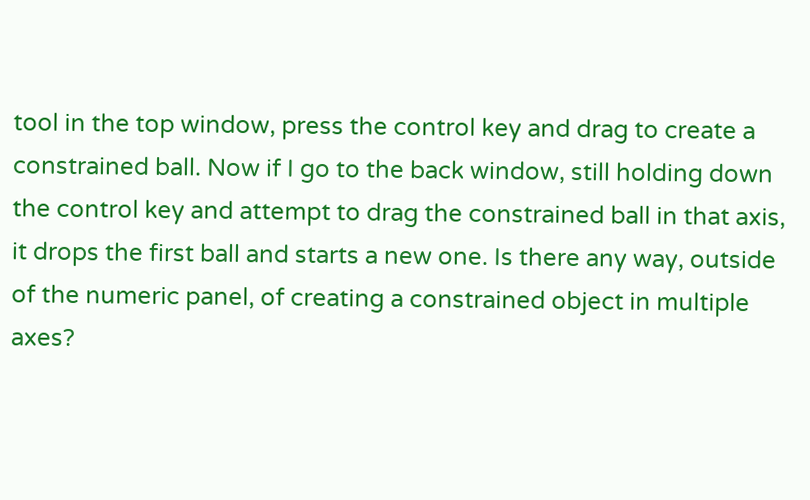tool in the top window, press the control key and drag to create a constrained ball. Now if I go to the back window, still holding down the control key and attempt to drag the constrained ball in that axis, it drops the first ball and starts a new one. Is there any way, outside of the numeric panel, of creating a constrained object in multiple axes?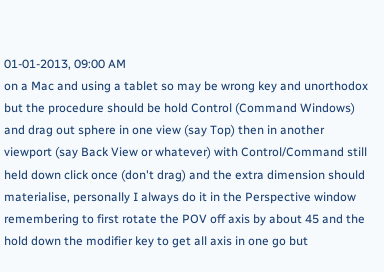01-01-2013, 09:00 AM
on a Mac and using a tablet so may be wrong key and unorthodox but the procedure should be hold Control (Command Windows) and drag out sphere in one view (say Top) then in another viewport (say Back View or whatever) with Control/Command still held down click once (don't drag) and the extra dimension should materialise, personally I always do it in the Perspective window remembering to first rotate the POV off axis by about 45 and the hold down the modifier key to get all axis in one go but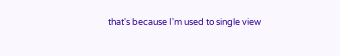that's because I'm used to single view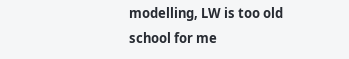modelling, LW is too old school for me